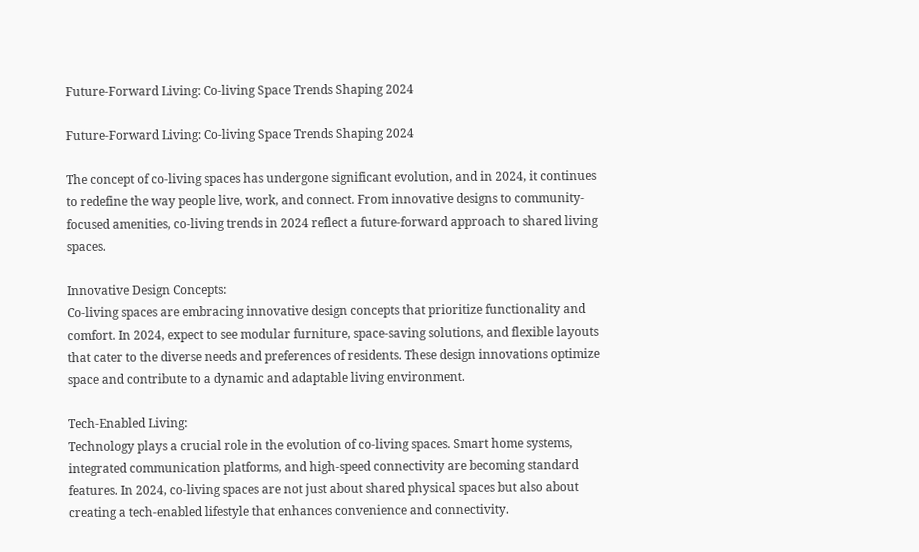Future-Forward Living: Co-living Space Trends Shaping 2024

Future-Forward Living: Co-living Space Trends Shaping 2024

The concept of co-living spaces has undergone significant evolution, and in 2024, it continues to redefine the way people live, work, and connect. From innovative designs to community-focused amenities, co-living trends in 2024 reflect a future-forward approach to shared living spaces.

Innovative Design Concepts:
Co-living spaces are embracing innovative design concepts that prioritize functionality and comfort. In 2024, expect to see modular furniture, space-saving solutions, and flexible layouts that cater to the diverse needs and preferences of residents. These design innovations optimize space and contribute to a dynamic and adaptable living environment.

Tech-Enabled Living:
Technology plays a crucial role in the evolution of co-living spaces. Smart home systems, integrated communication platforms, and high-speed connectivity are becoming standard features. In 2024, co-living spaces are not just about shared physical spaces but also about creating a tech-enabled lifestyle that enhances convenience and connectivity.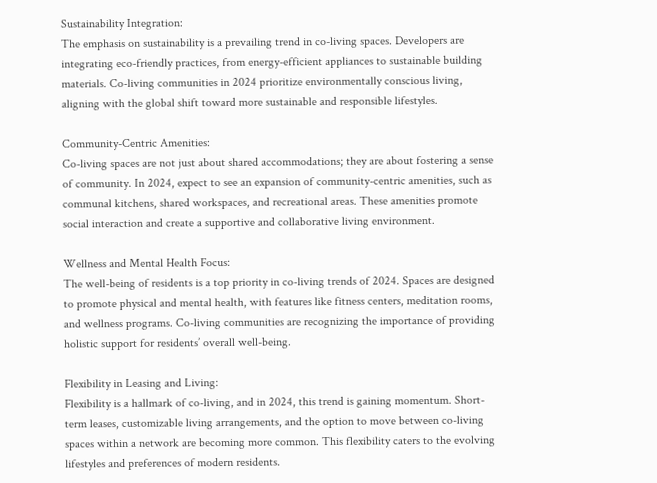Sustainability Integration:
The emphasis on sustainability is a prevailing trend in co-living spaces. Developers are integrating eco-friendly practices, from energy-efficient appliances to sustainable building materials. Co-living communities in 2024 prioritize environmentally conscious living, aligning with the global shift toward more sustainable and responsible lifestyles.

Community-Centric Amenities:
Co-living spaces are not just about shared accommodations; they are about fostering a sense of community. In 2024, expect to see an expansion of community-centric amenities, such as communal kitchens, shared workspaces, and recreational areas. These amenities promote social interaction and create a supportive and collaborative living environment.

Wellness and Mental Health Focus:
The well-being of residents is a top priority in co-living trends of 2024. Spaces are designed to promote physical and mental health, with features like fitness centers, meditation rooms, and wellness programs. Co-living communities are recognizing the importance of providing holistic support for residents’ overall well-being.

Flexibility in Leasing and Living:
Flexibility is a hallmark of co-living, and in 2024, this trend is gaining momentum. Short-term leases, customizable living arrangements, and the option to move between co-living spaces within a network are becoming more common. This flexibility caters to the evolving lifestyles and preferences of modern residents.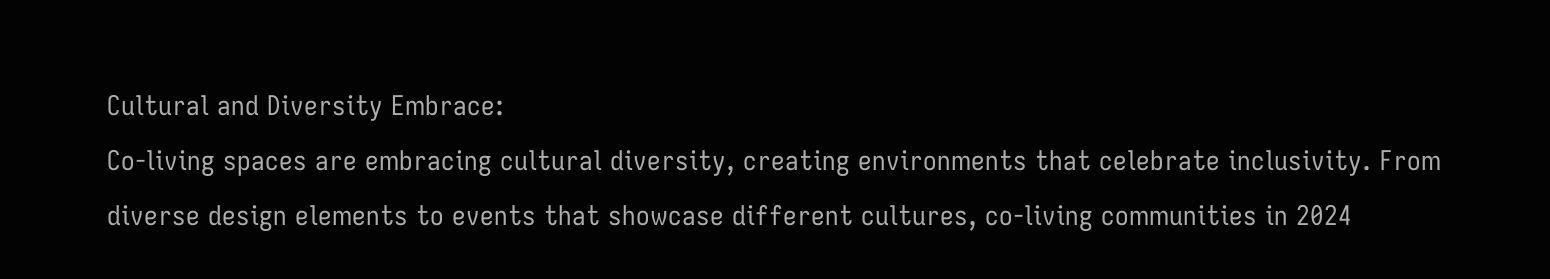Cultural and Diversity Embrace:
Co-living spaces are embracing cultural diversity, creating environments that celebrate inclusivity. From diverse design elements to events that showcase different cultures, co-living communities in 2024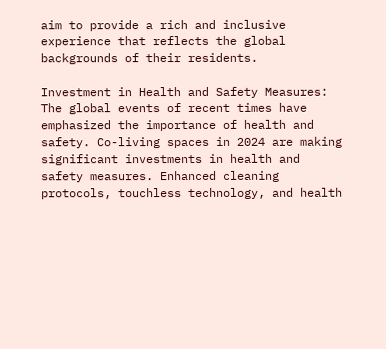aim to provide a rich and inclusive experience that reflects the global backgrounds of their residents.

Investment in Health and Safety Measures:
The global events of recent times have emphasized the importance of health and safety. Co-living spaces in 2024 are making significant investments in health and safety measures. Enhanced cleaning protocols, touchless technology, and health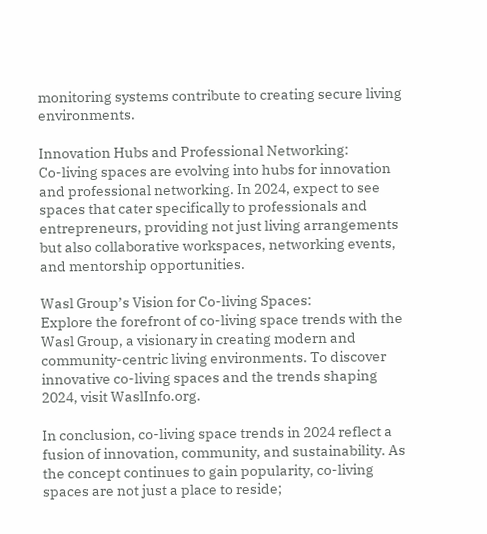monitoring systems contribute to creating secure living environments.

Innovation Hubs and Professional Networking:
Co-living spaces are evolving into hubs for innovation and professional networking. In 2024, expect to see spaces that cater specifically to professionals and entrepreneurs, providing not just living arrangements but also collaborative workspaces, networking events, and mentorship opportunities.

Wasl Group’s Vision for Co-living Spaces:
Explore the forefront of co-living space trends with the Wasl Group, a visionary in creating modern and community-centric living environments. To discover innovative co-living spaces and the trends shaping 2024, visit WaslInfo.org.

In conclusion, co-living space trends in 2024 reflect a fusion of innovation, community, and sustainability. As the concept continues to gain popularity, co-living spaces are not just a place to reside;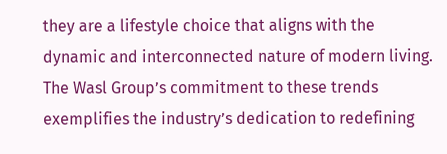they are a lifestyle choice that aligns with the dynamic and interconnected nature of modern living. The Wasl Group’s commitment to these trends exemplifies the industry’s dedication to redefining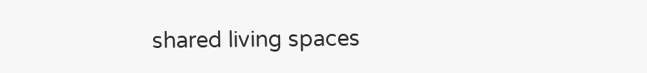shared living spaces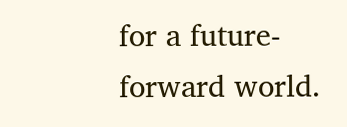for a future-forward world.